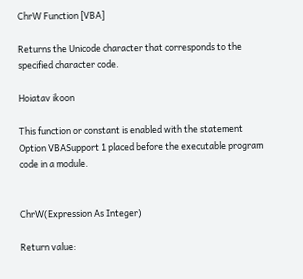ChrW Function [VBA]

Returns the Unicode character that corresponds to the specified character code.

Hoiatav ikoon

This function or constant is enabled with the statement Option VBASupport 1 placed before the executable program code in a module.


ChrW(Expression As Integer)

Return value: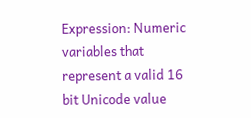Expression: Numeric variables that represent a valid 16 bit Unicode value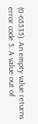(0-65535). An empty value returns error code 5. A value out of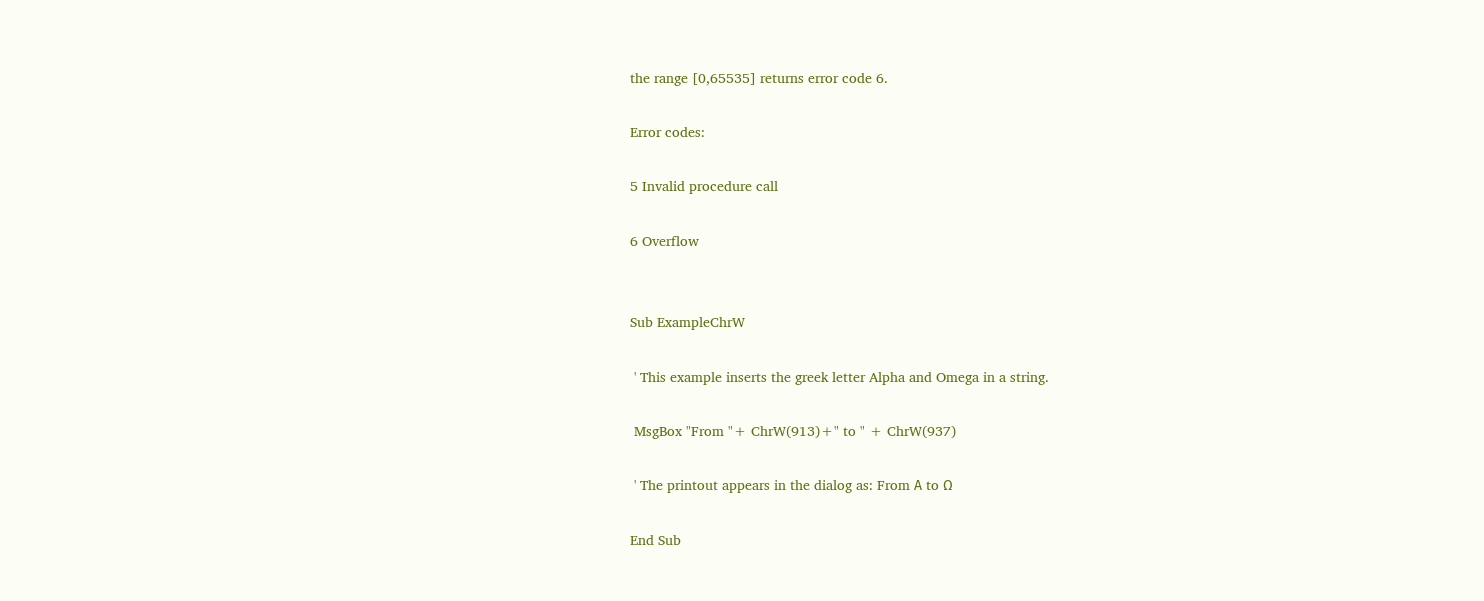the range [0,65535] returns error code 6.

Error codes:

5 Invalid procedure call

6 Overflow


Sub ExampleChrW

 ' This example inserts the greek letter Alpha and Omega in a string.

 MsgBox "From "+ ChrW(913)+" to " + ChrW(937)

 ' The printout appears in the dialog as: From Α to Ω

End Sub